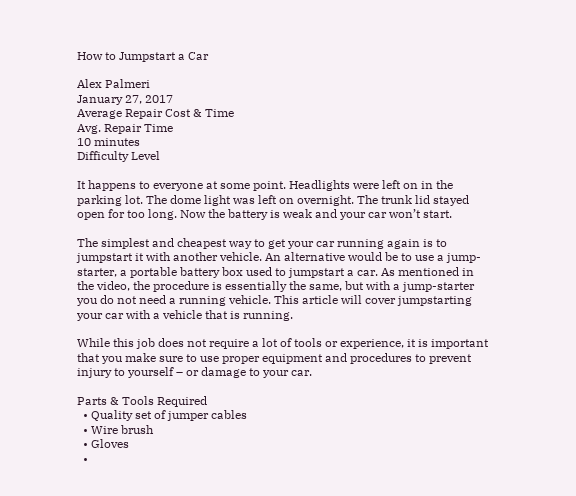How to Jumpstart a Car

Alex Palmeri
January 27, 2017
Average Repair Cost & Time
Avg. Repair Time
10 minutes
Difficulty Level

It happens to everyone at some point. Headlights were left on in the parking lot. The dome light was left on overnight. The trunk lid stayed open for too long. Now the battery is weak and your car won’t start.

The simplest and cheapest way to get your car running again is to jumpstart it with another vehicle. An alternative would be to use a jump-starter, a portable battery box used to jumpstart a car. As mentioned in the video, the procedure is essentially the same, but with a jump-starter you do not need a running vehicle. This article will cover jumpstarting your car with a vehicle that is running.

While this job does not require a lot of tools or experience, it is important that you make sure to use proper equipment and procedures to prevent injury to yourself – or damage to your car.

Parts & Tools Required
  • Quality set of jumper cables
  • Wire brush
  • Gloves
  •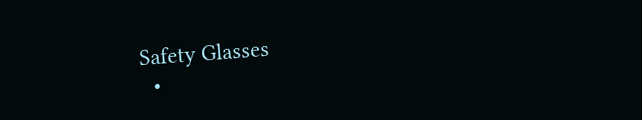Safety Glasses
  •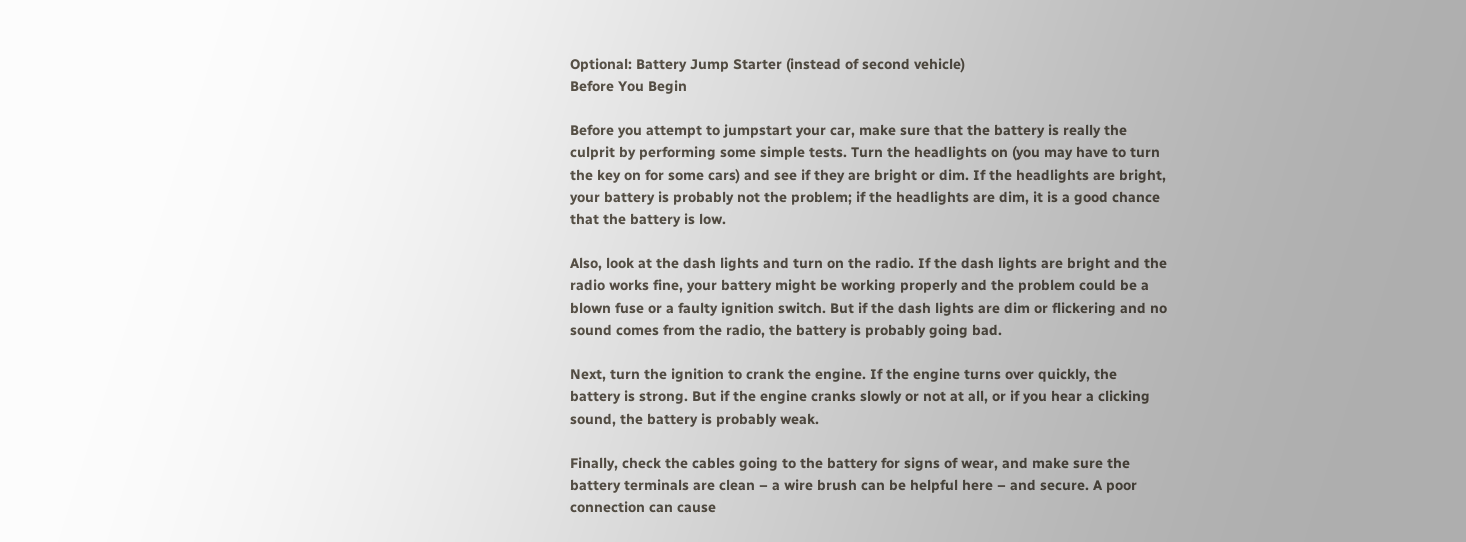Optional: Battery Jump Starter (instead of second vehicle)
Before You Begin

Before you attempt to jumpstart your car, make sure that the battery is really the culprit by performing some simple tests. Turn the headlights on (you may have to turn the key on for some cars) and see if they are bright or dim. If the headlights are bright, your battery is probably not the problem; if the headlights are dim, it is a good chance that the battery is low.

Also, look at the dash lights and turn on the radio. If the dash lights are bright and the radio works fine, your battery might be working properly and the problem could be a blown fuse or a faulty ignition switch. But if the dash lights are dim or flickering and no sound comes from the radio, the battery is probably going bad.

Next, turn the ignition to crank the engine. If the engine turns over quickly, the battery is strong. But if the engine cranks slowly or not at all, or if you hear a clicking sound, the battery is probably weak.

Finally, check the cables going to the battery for signs of wear, and make sure the battery terminals are clean – a wire brush can be helpful here – and secure. A poor connection can cause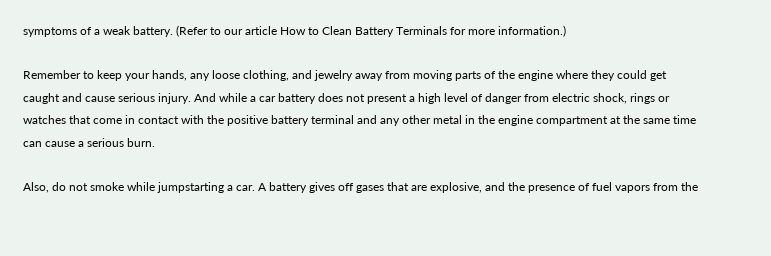symptoms of a weak battery. (Refer to our article How to Clean Battery Terminals for more information.)

Remember to keep your hands, any loose clothing, and jewelry away from moving parts of the engine where they could get caught and cause serious injury. And while a car battery does not present a high level of danger from electric shock, rings or watches that come in contact with the positive battery terminal and any other metal in the engine compartment at the same time can cause a serious burn.

Also, do not smoke while jumpstarting a car. A battery gives off gases that are explosive, and the presence of fuel vapors from the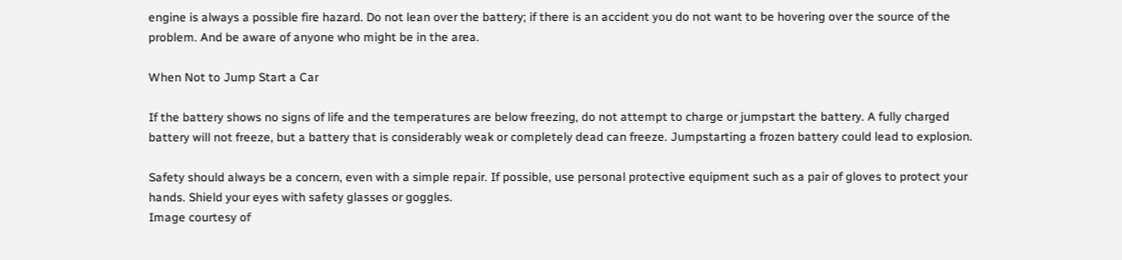engine is always a possible fire hazard. Do not lean over the battery; if there is an accident you do not want to be hovering over the source of the problem. And be aware of anyone who might be in the area.

When Not to Jump Start a Car

If the battery shows no signs of life and the temperatures are below freezing, do not attempt to charge or jumpstart the battery. A fully charged battery will not freeze, but a battery that is considerably weak or completely dead can freeze. Jumpstarting a frozen battery could lead to explosion.

Safety should always be a concern, even with a simple repair. If possible, use personal protective equipment such as a pair of gloves to protect your hands. Shield your eyes with safety glasses or goggles.
Image courtesy of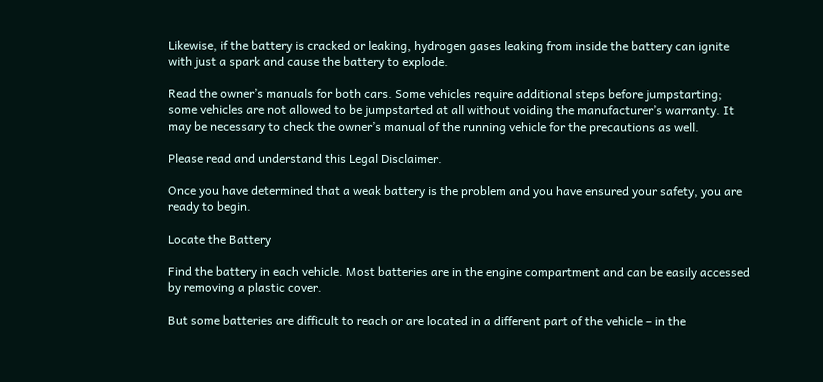Likewise, if the battery is cracked or leaking, hydrogen gases leaking from inside the battery can ignite with just a spark and cause the battery to explode.

Read the owner’s manuals for both cars. Some vehicles require additional steps before jumpstarting; some vehicles are not allowed to be jumpstarted at all without voiding the manufacturer’s warranty. It may be necessary to check the owner’s manual of the running vehicle for the precautions as well.

Please read and understand this Legal Disclaimer.

Once you have determined that a weak battery is the problem and you have ensured your safety, you are ready to begin.

Locate the Battery

Find the battery in each vehicle. Most batteries are in the engine compartment and can be easily accessed by removing a plastic cover.

But some batteries are difficult to reach or are located in a different part of the vehicle – in the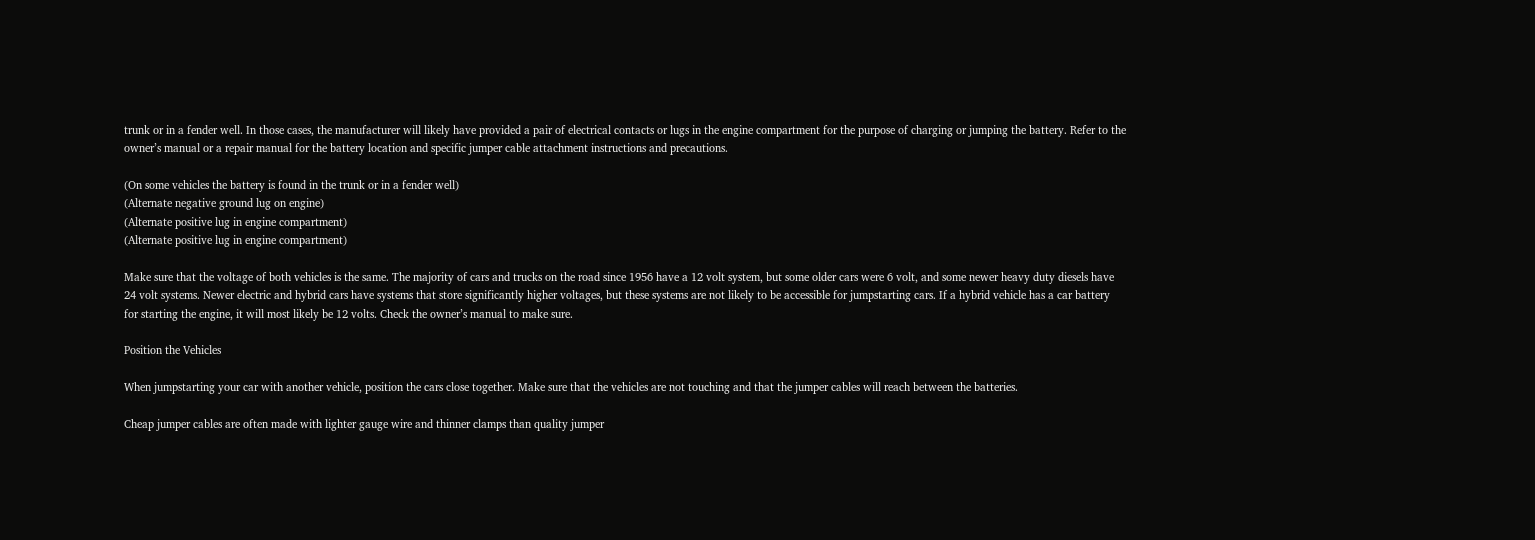trunk or in a fender well. In those cases, the manufacturer will likely have provided a pair of electrical contacts or lugs in the engine compartment for the purpose of charging or jumping the battery. Refer to the owner’s manual or a repair manual for the battery location and specific jumper cable attachment instructions and precautions.

(On some vehicles the battery is found in the trunk or in a fender well)
(Alternate negative ground lug on engine)
(Alternate positive lug in engine compartment)
(Alternate positive lug in engine compartment)

Make sure that the voltage of both vehicles is the same. The majority of cars and trucks on the road since 1956 have a 12 volt system, but some older cars were 6 volt, and some newer heavy duty diesels have 24 volt systems. Newer electric and hybrid cars have systems that store significantly higher voltages, but these systems are not likely to be accessible for jumpstarting cars. If a hybrid vehicle has a car battery for starting the engine, it will most likely be 12 volts. Check the owner’s manual to make sure.

Position the Vehicles

When jumpstarting your car with another vehicle, position the cars close together. Make sure that the vehicles are not touching and that the jumper cables will reach between the batteries.

Cheap jumper cables are often made with lighter gauge wire and thinner clamps than quality jumper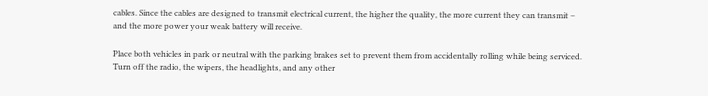cables. Since the cables are designed to transmit electrical current, the higher the quality, the more current they can transmit – and the more power your weak battery will receive.

Place both vehicles in park or neutral with the parking brakes set to prevent them from accidentally rolling while being serviced. Turn off the radio, the wipers, the headlights, and any other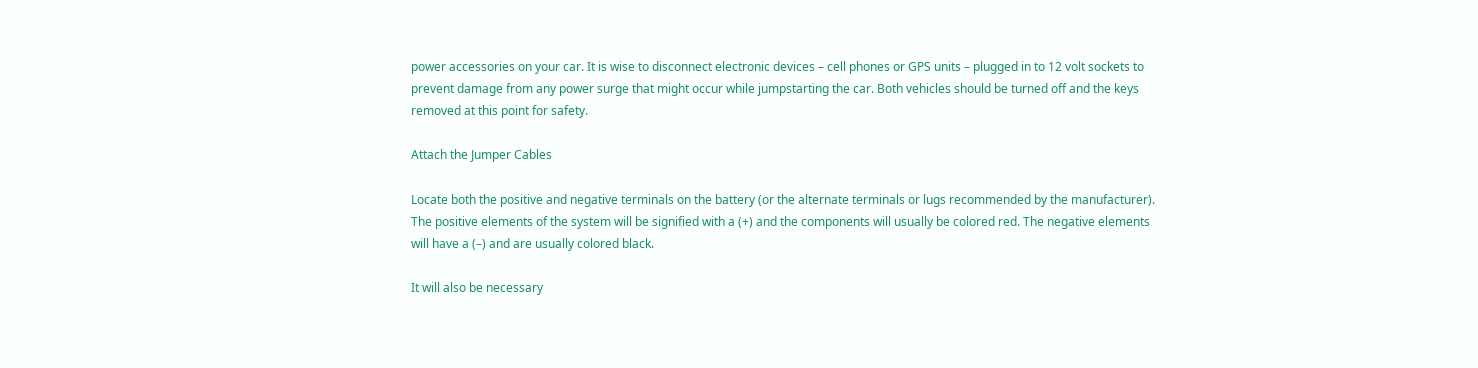power accessories on your car. It is wise to disconnect electronic devices – cell phones or GPS units – plugged in to 12 volt sockets to prevent damage from any power surge that might occur while jumpstarting the car. Both vehicles should be turned off and the keys removed at this point for safety.

Attach the Jumper Cables

Locate both the positive and negative terminals on the battery (or the alternate terminals or lugs recommended by the manufacturer). The positive elements of the system will be signified with a (+) and the components will usually be colored red. The negative elements will have a (–) and are usually colored black.

It will also be necessary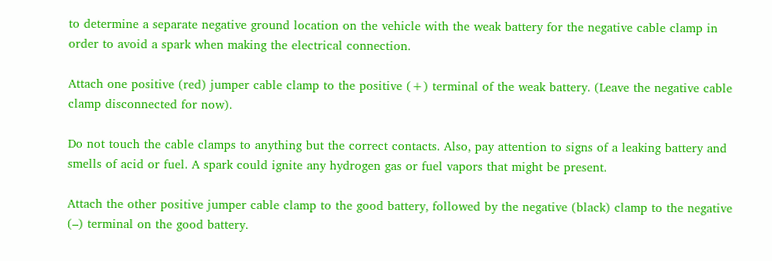to determine a separate negative ground location on the vehicle with the weak battery for the negative cable clamp in order to avoid a spark when making the electrical connection.

Attach one positive (red) jumper cable clamp to the positive (+) terminal of the weak battery. (Leave the negative cable clamp disconnected for now).

Do not touch the cable clamps to anything but the correct contacts. Also, pay attention to signs of a leaking battery and smells of acid or fuel. A spark could ignite any hydrogen gas or fuel vapors that might be present.

Attach the other positive jumper cable clamp to the good battery, followed by the negative (black) clamp to the negative (–) terminal on the good battery.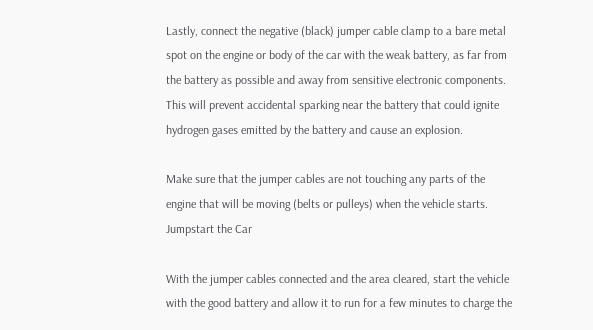Lastly, connect the negative (black) jumper cable clamp to a bare metal spot on the engine or body of the car with the weak battery, as far from the battery as possible and away from sensitive electronic components. This will prevent accidental sparking near the battery that could ignite hydrogen gases emitted by the battery and cause an explosion.

Make sure that the jumper cables are not touching any parts of the engine that will be moving (belts or pulleys) when the vehicle starts.
Jumpstart the Car

With the jumper cables connected and the area cleared, start the vehicle with the good battery and allow it to run for a few minutes to charge the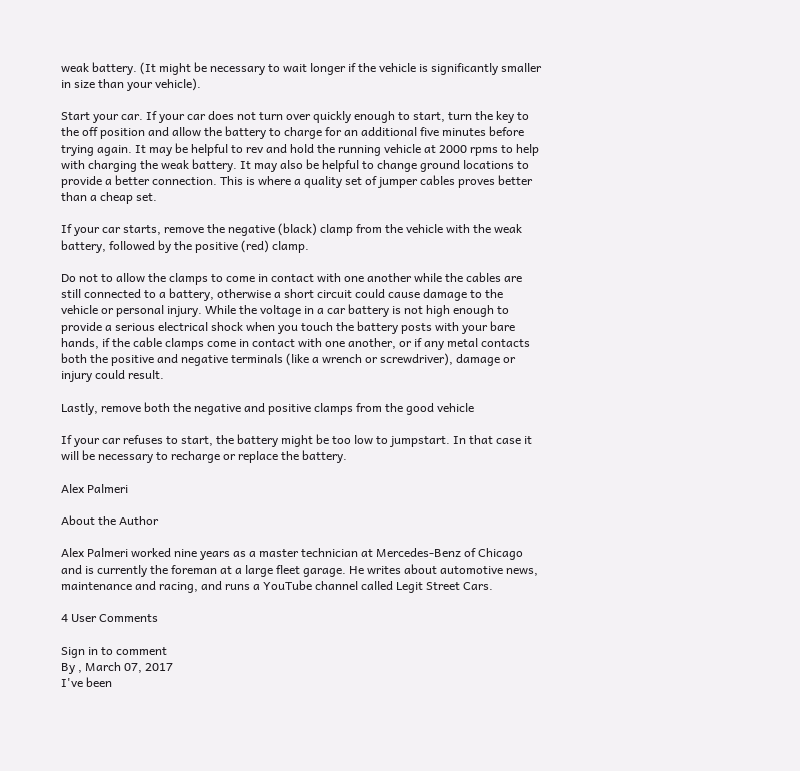weak battery. (It might be necessary to wait longer if the vehicle is significantly smaller in size than your vehicle).

Start your car. If your car does not turn over quickly enough to start, turn the key to the off position and allow the battery to charge for an additional five minutes before trying again. It may be helpful to rev and hold the running vehicle at 2000 rpms to help with charging the weak battery. It may also be helpful to change ground locations to provide a better connection. This is where a quality set of jumper cables proves better than a cheap set.

If your car starts, remove the negative (black) clamp from the vehicle with the weak battery, followed by the positive (red) clamp.

Do not to allow the clamps to come in contact with one another while the cables are still connected to a battery, otherwise a short circuit could cause damage to the vehicle or personal injury. While the voltage in a car battery is not high enough to provide a serious electrical shock when you touch the battery posts with your bare hands, if the cable clamps come in contact with one another, or if any metal contacts both the positive and negative terminals (like a wrench or screwdriver), damage or injury could result.

Lastly, remove both the negative and positive clamps from the good vehicle

If your car refuses to start, the battery might be too low to jumpstart. In that case it will be necessary to recharge or replace the battery.

Alex Palmeri

About the Author

Alex Palmeri worked nine years as a master technician at Mercedes-Benz of Chicago and is currently the foreman at a large fleet garage. He writes about automotive news, maintenance and racing, and runs a YouTube channel called Legit Street Cars.

4 User Comments

Sign in to comment
By , March 07, 2017
I've been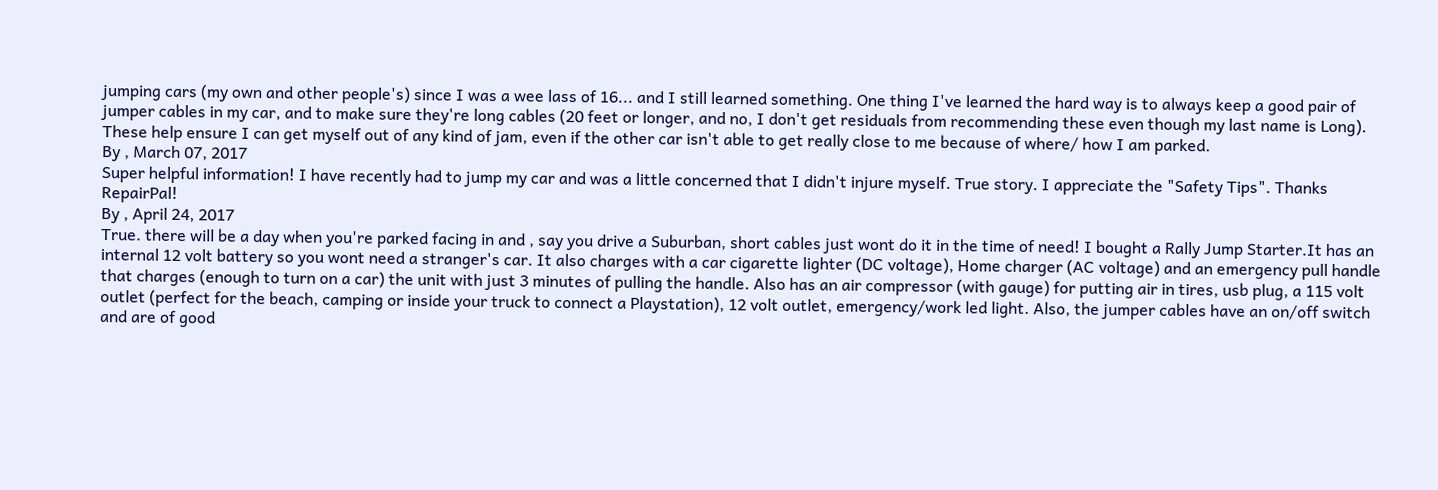jumping cars (my own and other people's) since I was a wee lass of 16... and I still learned something. One thing I've learned the hard way is to always keep a good pair of jumper cables in my car, and to make sure they're long cables (20 feet or longer, and no, I don't get residuals from recommending these even though my last name is Long). These help ensure I can get myself out of any kind of jam, even if the other car isn't able to get really close to me because of where/ how I am parked.
By , March 07, 2017
Super helpful information! I have recently had to jump my car and was a little concerned that I didn't injure myself. True story. I appreciate the "Safety Tips". Thanks RepairPal!
By , April 24, 2017
True. there will be a day when you're parked facing in and , say you drive a Suburban, short cables just wont do it in the time of need! I bought a Rally Jump Starter.It has an internal 12 volt battery so you wont need a stranger's car. It also charges with a car cigarette lighter (DC voltage), Home charger (AC voltage) and an emergency pull handle that charges (enough to turn on a car) the unit with just 3 minutes of pulling the handle. Also has an air compressor (with gauge) for putting air in tires, usb plug, a 115 volt outlet (perfect for the beach, camping or inside your truck to connect a Playstation), 12 volt outlet, emergency/work led light. Also, the jumper cables have an on/off switch and are of good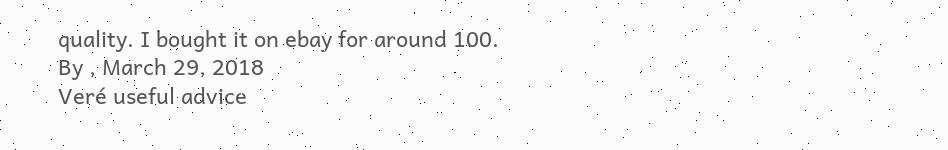quality. I bought it on ebay for around 100.
By , March 29, 2018
Veré useful advice